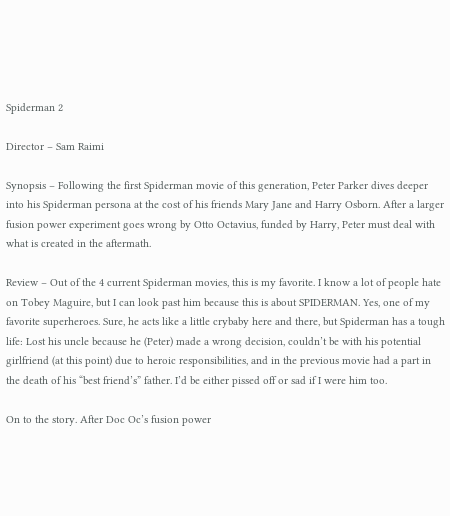Spiderman 2

Director – Sam Raimi

Synopsis – Following the first Spiderman movie of this generation, Peter Parker dives deeper into his Spiderman persona at the cost of his friends Mary Jane and Harry Osborn. After a larger fusion power experiment goes wrong by Otto Octavius, funded by Harry, Peter must deal with what is created in the aftermath.

Review – Out of the 4 current Spiderman movies, this is my favorite. I know a lot of people hate on Tobey Maguire, but I can look past him because this is about SPIDERMAN. Yes, one of my favorite superheroes. Sure, he acts like a little crybaby here and there, but Spiderman has a tough life: Lost his uncle because he (Peter) made a wrong decision, couldn’t be with his potential girlfriend (at this point) due to heroic responsibilities, and in the previous movie had a part in the death of his “best friend’s” father. I’d be either pissed off or sad if I were him too.

On to the story. After Doc Oc’s fusion power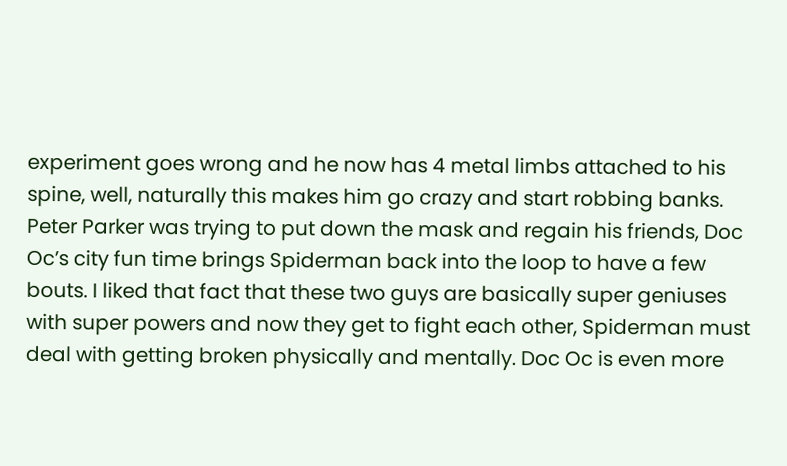experiment goes wrong and he now has 4 metal limbs attached to his spine, well, naturally this makes him go crazy and start robbing banks. Peter Parker was trying to put down the mask and regain his friends, Doc Oc’s city fun time brings Spiderman back into the loop to have a few bouts. I liked that fact that these two guys are basically super geniuses with super powers and now they get to fight each other, Spiderman must deal with getting broken physically and mentally. Doc Oc is even more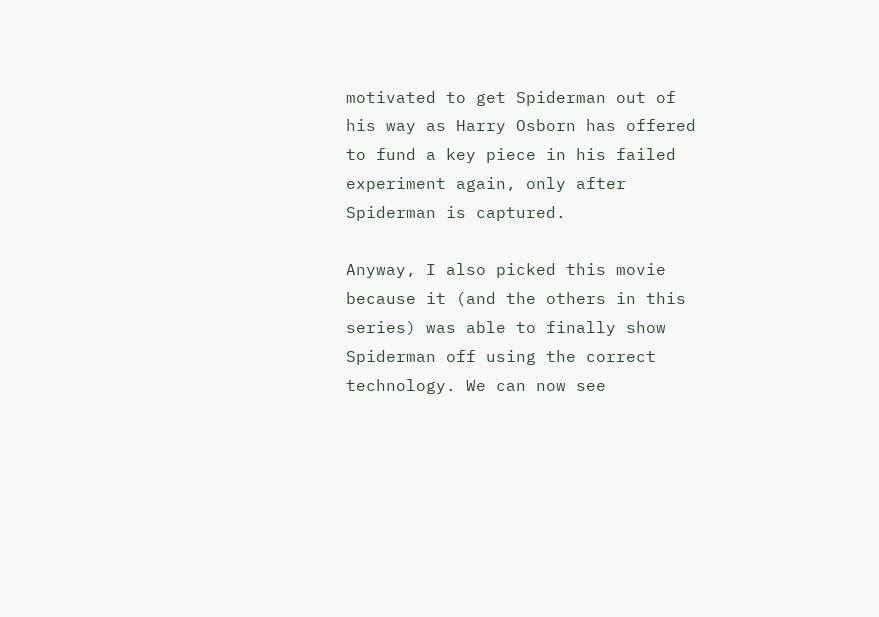motivated to get Spiderman out of his way as Harry Osborn has offered to fund a key piece in his failed experiment again, only after Spiderman is captured.

Anyway, I also picked this movie because it (and the others in this series) was able to finally show Spiderman off using the correct technology. We can now see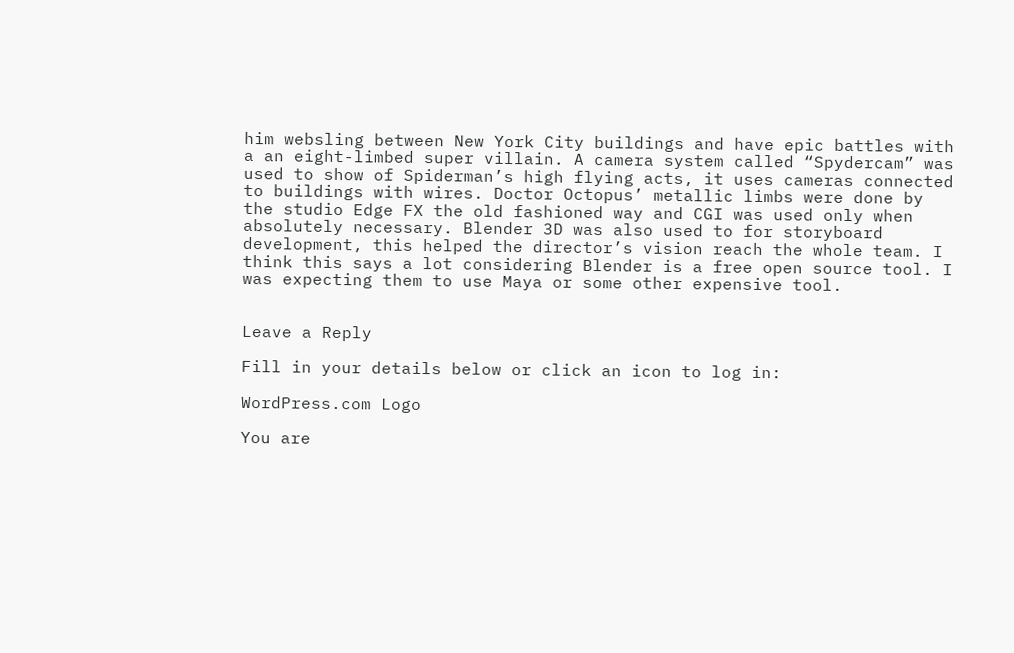him websling between New York City buildings and have epic battles with a an eight-limbed super villain. A camera system called “Spydercam” was used to show of Spiderman’s high flying acts, it uses cameras connected to buildings with wires. Doctor Octopus’ metallic limbs were done by the studio Edge FX the old fashioned way and CGI was used only when absolutely necessary. Blender 3D was also used to for storyboard development, this helped the director’s vision reach the whole team. I think this says a lot considering Blender is a free open source tool. I was expecting them to use Maya or some other expensive tool.


Leave a Reply

Fill in your details below or click an icon to log in:

WordPress.com Logo

You are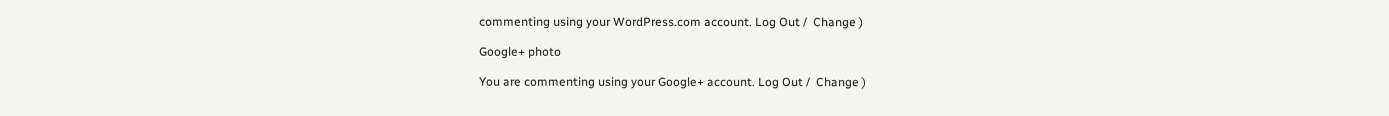commenting using your WordPress.com account. Log Out /  Change )

Google+ photo

You are commenting using your Google+ account. Log Out /  Change )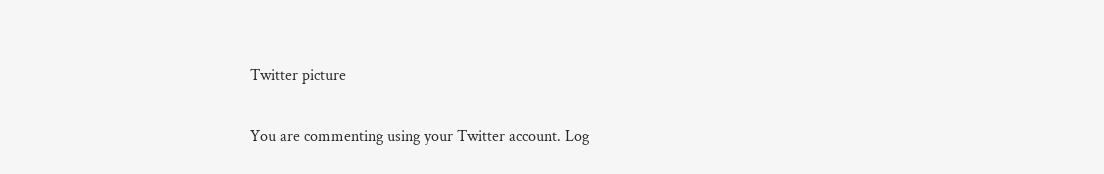Twitter picture

You are commenting using your Twitter account. Log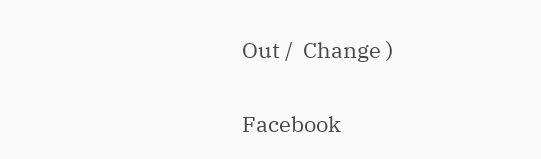Out /  Change )

Facebook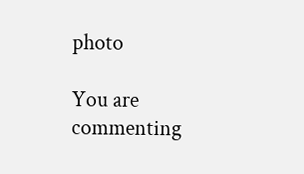photo

You are commenting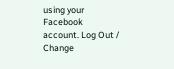using your Facebook account. Log Out /  Change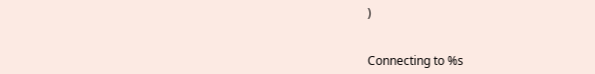)


Connecting to %s